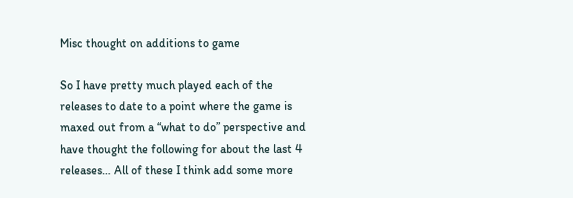Misc thought on additions to game

So I have pretty much played each of the releases to date to a point where the game is maxed out from a “what to do” perspective and have thought the following for about the last 4 releases… All of these I think add some more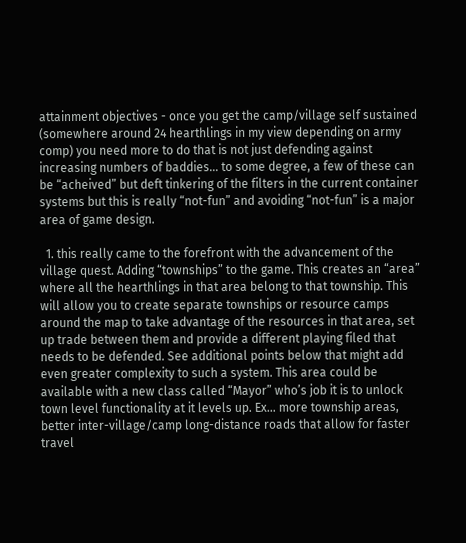attainment objectives - once you get the camp/village self sustained (somewhere around 24 hearthlings in my view depending on army comp) you need more to do that is not just defending against increasing numbers of baddies… to some degree, a few of these can be “acheived” but deft tinkering of the filters in the current container systems but this is really “not-fun” and avoiding “not-fun” is a major area of game design.

  1. this really came to the forefront with the advancement of the village quest. Adding “townships” to the game. This creates an “area” where all the hearthlings in that area belong to that township. This will allow you to create separate townships or resource camps around the map to take advantage of the resources in that area, set up trade between them and provide a different playing filed that needs to be defended. See additional points below that might add even greater complexity to such a system. This area could be available with a new class called “Mayor” who’s job it is to unlock town level functionality at it levels up. Ex… more township areas, better inter-village/camp long-distance roads that allow for faster travel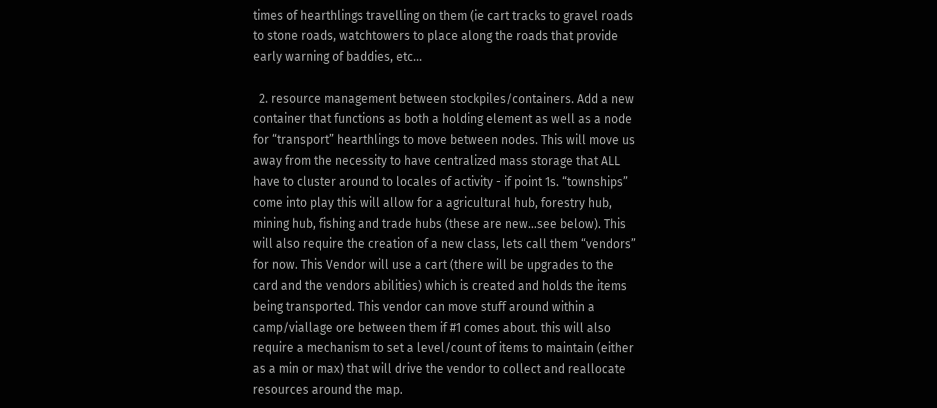times of hearthlings travelling on them (ie cart tracks to gravel roads to stone roads, watchtowers to place along the roads that provide early warning of baddies, etc…

  2. resource management between stockpiles/containers. Add a new container that functions as both a holding element as well as a node for “transport” hearthlings to move between nodes. This will move us away from the necessity to have centralized mass storage that ALL have to cluster around to locales of activity - if point 1s. “townships” come into play this will allow for a agricultural hub, forestry hub, mining hub, fishing and trade hubs (these are new…see below). This will also require the creation of a new class, lets call them “vendors” for now. This Vendor will use a cart (there will be upgrades to the card and the vendors abilities) which is created and holds the items being transported. This vendor can move stuff around within a camp/viallage ore between them if #1 comes about. this will also require a mechanism to set a level/count of items to maintain (either as a min or max) that will drive the vendor to collect and reallocate resources around the map.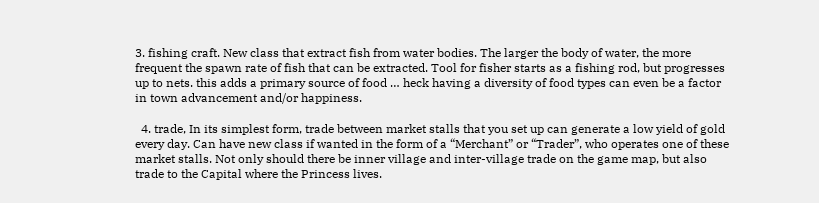3. fishing craft. New class that extract fish from water bodies. The larger the body of water, the more frequent the spawn rate of fish that can be extracted. Tool for fisher starts as a fishing rod, but progresses up to nets. this adds a primary source of food … heck having a diversity of food types can even be a factor in town advancement and/or happiness.

  4. trade, In its simplest form, trade between market stalls that you set up can generate a low yield of gold every day. Can have new class if wanted in the form of a “Merchant” or “Trader”, who operates one of these market stalls. Not only should there be inner village and inter-village trade on the game map, but also trade to the Capital where the Princess lives.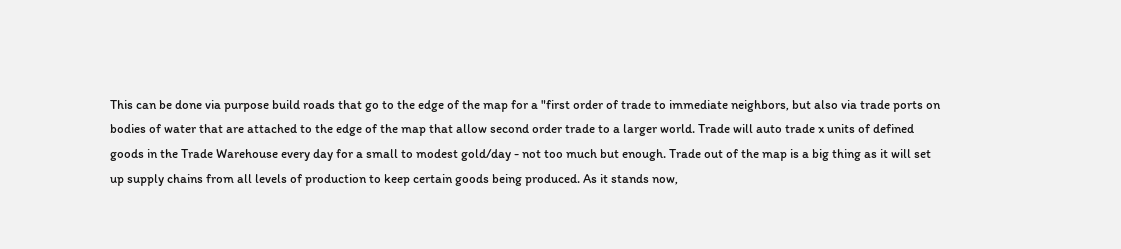This can be done via purpose build roads that go to the edge of the map for a "first order of trade to immediate neighbors, but also via trade ports on bodies of water that are attached to the edge of the map that allow second order trade to a larger world. Trade will auto trade x units of defined goods in the Trade Warehouse every day for a small to modest gold/day - not too much but enough. Trade out of the map is a big thing as it will set up supply chains from all levels of production to keep certain goods being produced. As it stands now,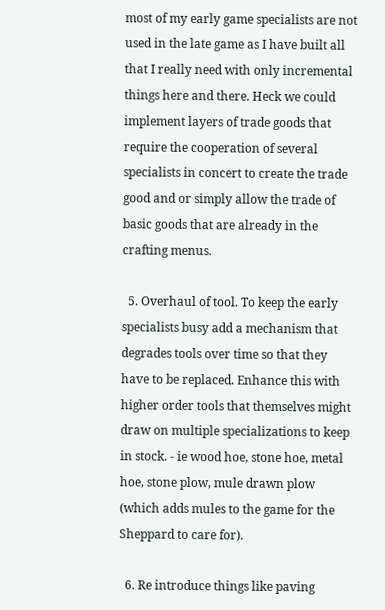most of my early game specialists are not used in the late game as I have built all that I really need with only incremental things here and there. Heck we could implement layers of trade goods that require the cooperation of several specialists in concert to create the trade good and or simply allow the trade of basic goods that are already in the crafting menus.

  5. Overhaul of tool. To keep the early specialists busy add a mechanism that degrades tools over time so that they have to be replaced. Enhance this with higher order tools that themselves might draw on multiple specializations to keep in stock. - ie wood hoe, stone hoe, metal hoe, stone plow, mule drawn plow (which adds mules to the game for the Sheppard to care for).

  6. Re introduce things like paving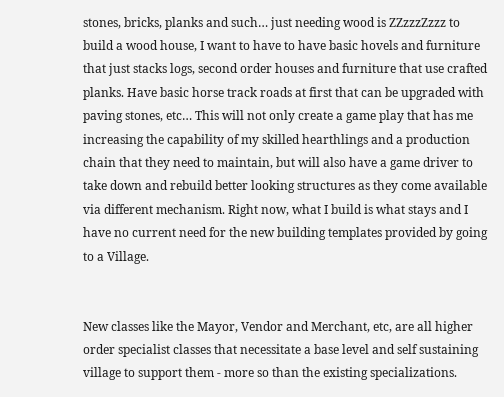stones, bricks, planks and such… just needing wood is ZZzzzZzzz to build a wood house, I want to have to have basic hovels and furniture that just stacks logs, second order houses and furniture that use crafted planks. Have basic horse track roads at first that can be upgraded with paving stones, etc… This will not only create a game play that has me increasing the capability of my skilled hearthlings and a production chain that they need to maintain, but will also have a game driver to take down and rebuild better looking structures as they come available via different mechanism. Right now, what I build is what stays and I have no current need for the new building templates provided by going to a Village.


New classes like the Mayor, Vendor and Merchant, etc, are all higher order specialist classes that necessitate a base level and self sustaining village to support them - more so than the existing specializations.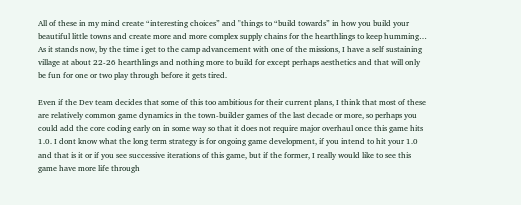All of these in my mind create “interesting choices” and "things to “build towards” in how you build your beautiful little towns and create more and more complex supply chains for the hearthlings to keep humming… As it stands now, by the time i get to the camp advancement with one of the missions, I have a self sustaining village at about 22-26 hearthlings and nothing more to build for except perhaps aesthetics and that will only be fun for one or two play through before it gets tired.

Even if the Dev team decides that some of this too ambitious for their current plans, I think that most of these are relatively common game dynamics in the town-builder games of the last decade or more, so perhaps you could add the core coding early on in some way so that it does not require major overhaul once this game hits 1.0. I dont know what the long term strategy is for ongoing game development, if you intend to hit your 1.0 and that is it or if you see successive iterations of this game, but if the former, I really would like to see this game have more life through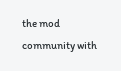the mod community with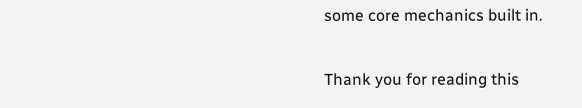some core mechanics built in.

Thank you for reading this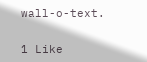wall-o-text.


1 Like